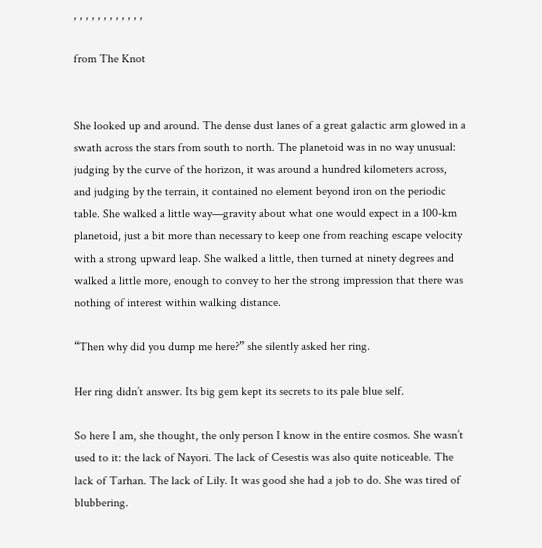, , , , , , , , , , , ,

from The Knot


She looked up and around. The dense dust lanes of a great galactic arm glowed in a swath across the stars from south to north. The planetoid was in no way unusual: judging by the curve of the horizon, it was around a hundred kilometers across, and judging by the terrain, it contained no element beyond iron on the periodic table. She walked a little way—gravity about what one would expect in a 100-km planetoid, just a bit more than necessary to keep one from reaching escape velocity with a strong upward leap. She walked a little, then turned at ninety degrees and walked a little more, enough to convey to her the strong impression that there was nothing of interest within walking distance.

“Then why did you dump me here?” she silently asked her ring.

Her ring didn’t answer. Its big gem kept its secrets to its pale blue self.

So here I am, she thought, the only person I know in the entire cosmos. She wasn’t used to it: the lack of Nayori. The lack of Cesestis was also quite noticeable. The lack of Tarhan. The lack of Lily. It was good she had a job to do. She was tired of blubbering.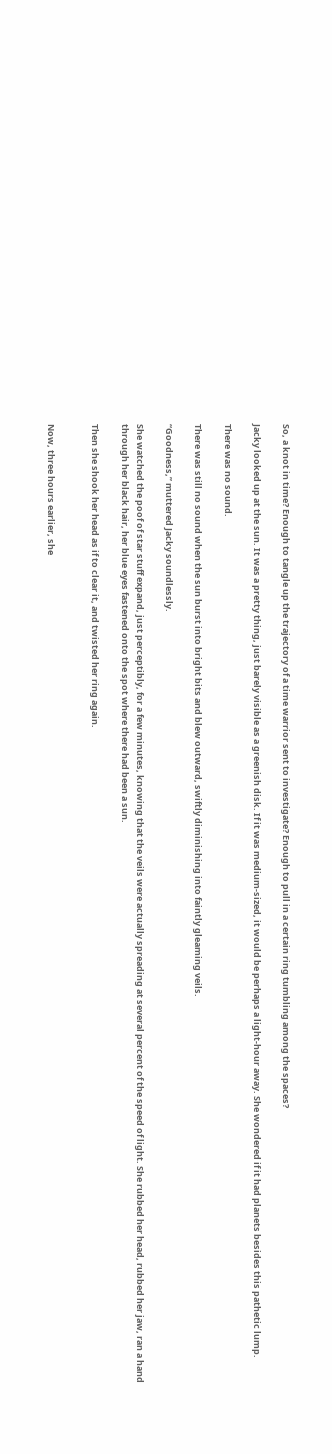So, a knot in time? Enough to tangle up the trajectory of a time warrior sent to investigate? Enough to pull in a certain ring tumbling among the spaces?

Jacky looked up at the sun. It was a pretty thing, just barely visible as a greenish disk. If it was medium-sized, it would be perhaps a light-hour away. She wondered if it had planets besides this pathetic lump.

There was no sound.

There was still no sound when the sun burst into bright bits and blew outward, swiftly diminishing into faintly gleaming veils.

“Goodness,” muttered Jacky soundlessly.

She watched the poof of star stuff expand, just perceptibly, for a few minutes, knowing that the veils were actually spreading at several percent of the speed of light. She rubbed her head, rubbed her jaw, ran a hand through her black hair, her blue eyes fastened onto the spot where there had been a sun.

Then she shook her head as if to clear it, and twisted her ring again.


Now, three hours earlier, she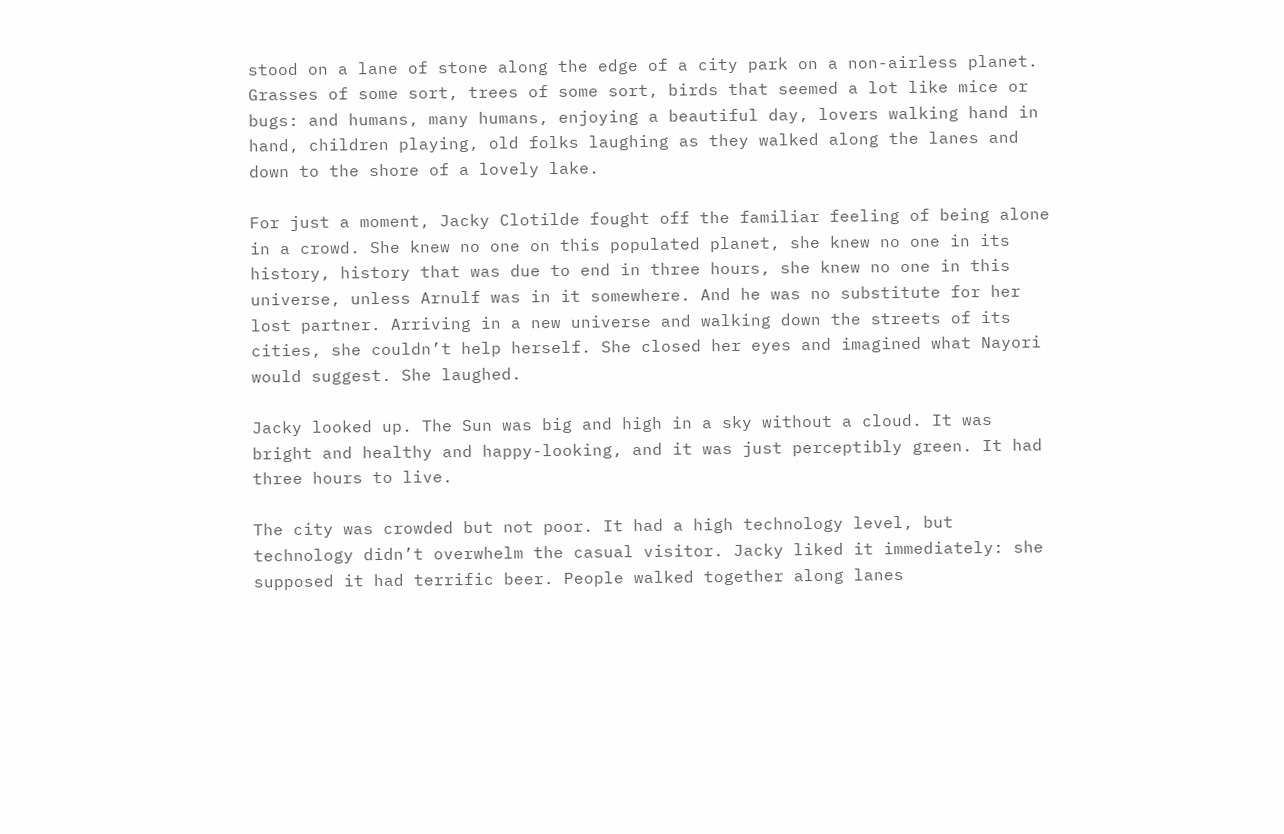stood on a lane of stone along the edge of a city park on a non-airless planet. Grasses of some sort, trees of some sort, birds that seemed a lot like mice or bugs: and humans, many humans, enjoying a beautiful day, lovers walking hand in hand, children playing, old folks laughing as they walked along the lanes and down to the shore of a lovely lake.

For just a moment, Jacky Clotilde fought off the familiar feeling of being alone in a crowd. She knew no one on this populated planet, she knew no one in its history, history that was due to end in three hours, she knew no one in this universe, unless Arnulf was in it somewhere. And he was no substitute for her lost partner. Arriving in a new universe and walking down the streets of its cities, she couldn’t help herself. She closed her eyes and imagined what Nayori would suggest. She laughed.

Jacky looked up. The Sun was big and high in a sky without a cloud. It was bright and healthy and happy-looking, and it was just perceptibly green. It had three hours to live.

The city was crowded but not poor. It had a high technology level, but technology didn’t overwhelm the casual visitor. Jacky liked it immediately: she supposed it had terrific beer. People walked together along lanes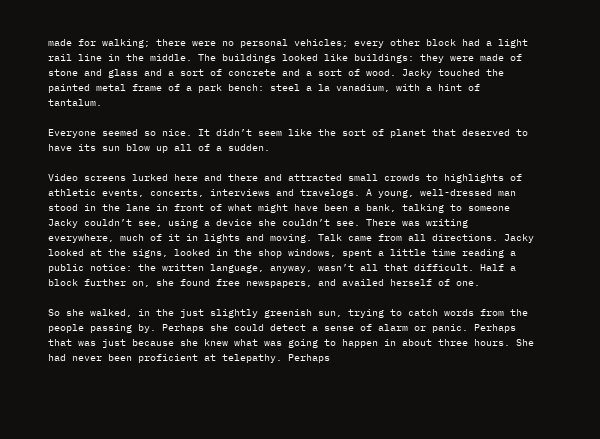made for walking; there were no personal vehicles; every other block had a light rail line in the middle. The buildings looked like buildings: they were made of stone and glass and a sort of concrete and a sort of wood. Jacky touched the painted metal frame of a park bench: steel a la vanadium, with a hint of tantalum.

Everyone seemed so nice. It didn’t seem like the sort of planet that deserved to have its sun blow up all of a sudden.

Video screens lurked here and there and attracted small crowds to highlights of athletic events, concerts, interviews and travelogs. A young, well-dressed man stood in the lane in front of what might have been a bank, talking to someone Jacky couldn’t see, using a device she couldn’t see. There was writing everywhere, much of it in lights and moving. Talk came from all directions. Jacky looked at the signs, looked in the shop windows, spent a little time reading a public notice: the written language, anyway, wasn’t all that difficult. Half a block further on, she found free newspapers, and availed herself of one.

So she walked, in the just slightly greenish sun, trying to catch words from the people passing by. Perhaps she could detect a sense of alarm or panic. Perhaps that was just because she knew what was going to happen in about three hours. She had never been proficient at telepathy. Perhaps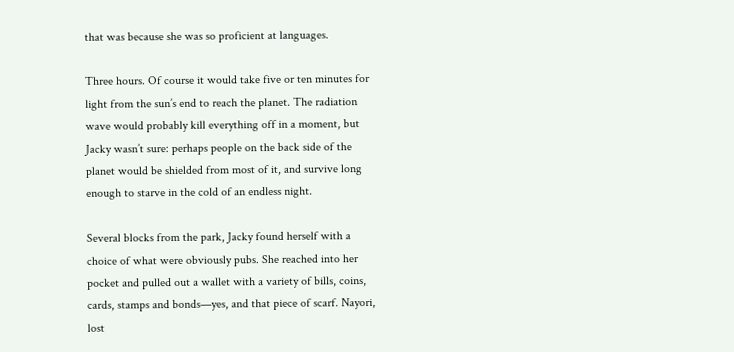that was because she was so proficient at languages.

Three hours. Of course it would take five or ten minutes for light from the sun’s end to reach the planet. The radiation wave would probably kill everything off in a moment, but Jacky wasn’t sure: perhaps people on the back side of the planet would be shielded from most of it, and survive long enough to starve in the cold of an endless night.

Several blocks from the park, Jacky found herself with a choice of what were obviously pubs. She reached into her pocket and pulled out a wallet with a variety of bills, coins, cards, stamps and bonds—yes, and that piece of scarf. Nayori, lost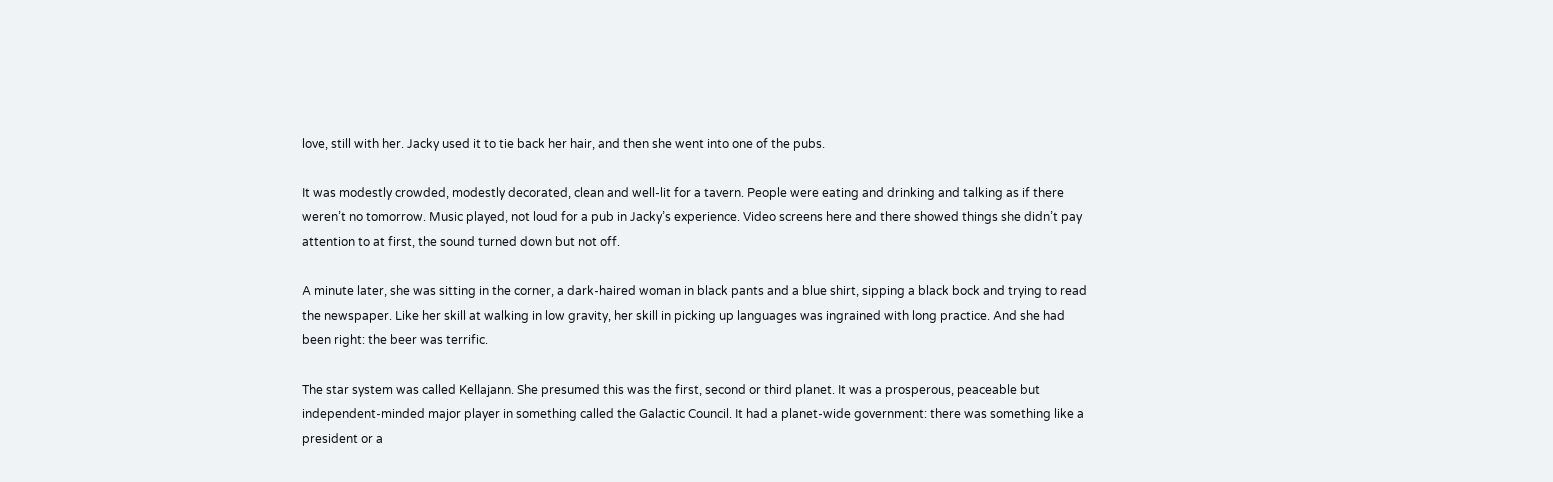love, still with her. Jacky used it to tie back her hair, and then she went into one of the pubs.

It was modestly crowded, modestly decorated, clean and well-lit for a tavern. People were eating and drinking and talking as if there weren’t no tomorrow. Music played, not loud for a pub in Jacky’s experience. Video screens here and there showed things she didn’t pay attention to at first, the sound turned down but not off.

A minute later, she was sitting in the corner, a dark-haired woman in black pants and a blue shirt, sipping a black bock and trying to read the newspaper. Like her skill at walking in low gravity, her skill in picking up languages was ingrained with long practice. And she had been right: the beer was terrific.

The star system was called Kellajann. She presumed this was the first, second or third planet. It was a prosperous, peaceable but independent-minded major player in something called the Galactic Council. It had a planet-wide government: there was something like a president or a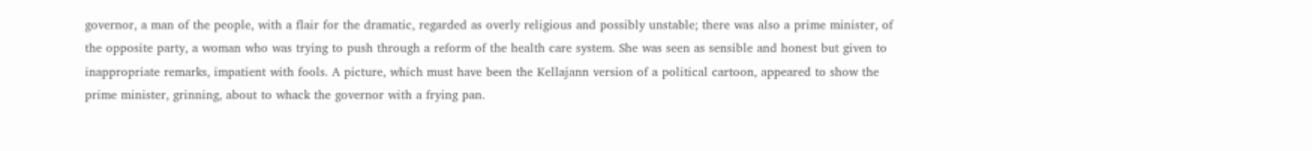governor, a man of the people, with a flair for the dramatic, regarded as overly religious and possibly unstable; there was also a prime minister, of the opposite party, a woman who was trying to push through a reform of the health care system. She was seen as sensible and honest but given to inappropriate remarks, impatient with fools. A picture, which must have been the Kellajann version of a political cartoon, appeared to show the prime minister, grinning, about to whack the governor with a frying pan.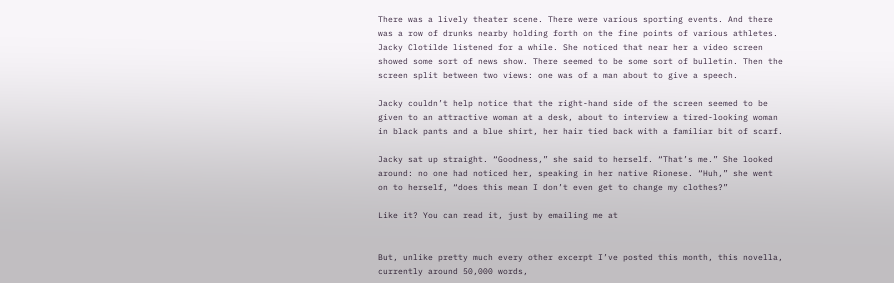There was a lively theater scene. There were various sporting events. And there was a row of drunks nearby holding forth on the fine points of various athletes. Jacky Clotilde listened for a while. She noticed that near her a video screen showed some sort of news show. There seemed to be some sort of bulletin. Then the screen split between two views: one was of a man about to give a speech.

Jacky couldn’t help notice that the right-hand side of the screen seemed to be given to an attractive woman at a desk, about to interview a tired-looking woman in black pants and a blue shirt, her hair tied back with a familiar bit of scarf.

Jacky sat up straight. “Goodness,” she said to herself. “That’s me.” She looked around: no one had noticed her, speaking in her native Rionese. “Huh,” she went on to herself, “does this mean I don’t even get to change my clothes?”

Like it? You can read it, just by emailing me at


But, unlike pretty much every other excerpt I’ve posted this month, this novella, currently around 50,000 words,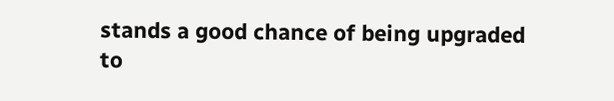stands a good chance of being upgraded to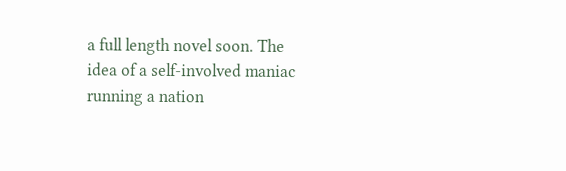a full length novel soon. The idea of a self-involved maniac running a nation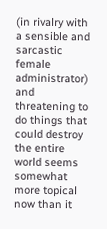(in rivalry with a sensible and sarcastic female administrator) and threatening to do things that could destroy the entire world seems somewhat more topical now than it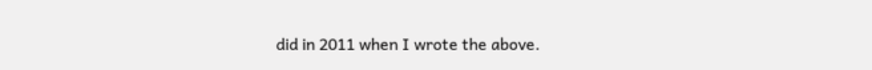did in 2011 when I wrote the above.